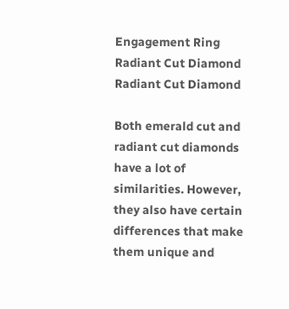Engagement Ring
Radiant Cut Diamond
Radiant Cut Diamond

Both emerald cut and radiant cut diamonds have a lot of similarities. However, they also have certain differences that make them unique and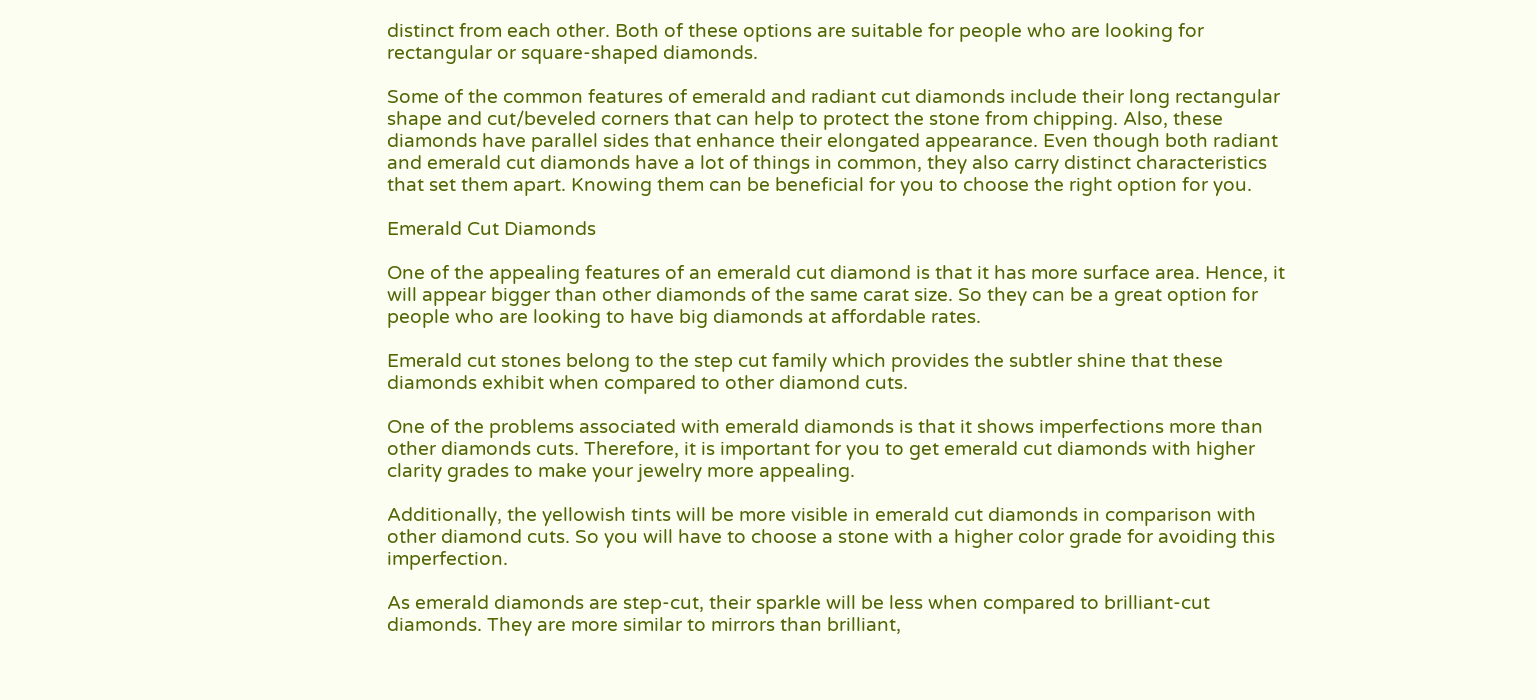distinct from each other. Both of these options are suitable for people who are looking for rectangular or square-shaped diamonds.

Some of the common features of emerald and radiant cut diamonds include their long rectangular shape and cut/beveled corners that can help to protect the stone from chipping. Also, these diamonds have parallel sides that enhance their elongated appearance. Even though both radiant and emerald cut diamonds have a lot of things in common, they also carry distinct characteristics that set them apart. Knowing them can be beneficial for you to choose the right option for you.

Emerald Cut Diamonds

One of the appealing features of an emerald cut diamond is that it has more surface area. Hence, it will appear bigger than other diamonds of the same carat size. So they can be a great option for people who are looking to have big diamonds at affordable rates.

Emerald cut stones belong to the step cut family which provides the subtler shine that these diamonds exhibit when compared to other diamond cuts.

One of the problems associated with emerald diamonds is that it shows imperfections more than other diamonds cuts. Therefore, it is important for you to get emerald cut diamonds with higher clarity grades to make your jewelry more appealing.

Additionally, the yellowish tints will be more visible in emerald cut diamonds in comparison with other diamond cuts. So you will have to choose a stone with a higher color grade for avoiding this imperfection.

As emerald diamonds are step-cut, their sparkle will be less when compared to brilliant-cut diamonds. They are more similar to mirrors than brilliant,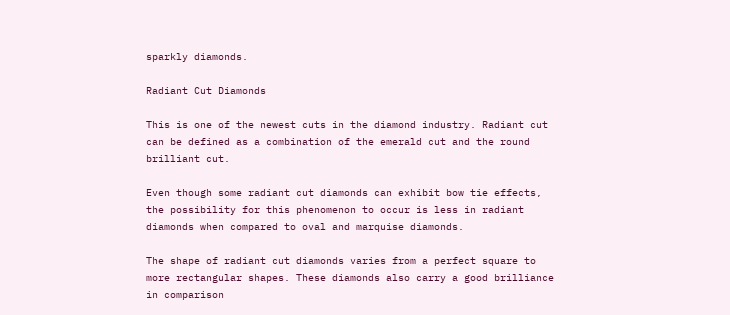sparkly diamonds.

Radiant Cut Diamonds

This is one of the newest cuts in the diamond industry. Radiant cut can be defined as a combination of the emerald cut and the round brilliant cut.

Even though some radiant cut diamonds can exhibit bow tie effects, the possibility for this phenomenon to occur is less in radiant diamonds when compared to oval and marquise diamonds.

The shape of radiant cut diamonds varies from a perfect square to more rectangular shapes. These diamonds also carry a good brilliance in comparison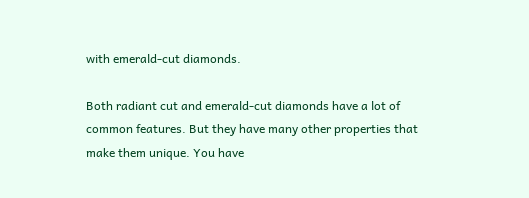with emerald-cut diamonds.

Both radiant cut and emerald-cut diamonds have a lot of common features. But they have many other properties that make them unique. You have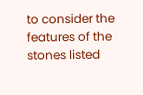to consider the features of the stones listed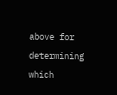above for determining which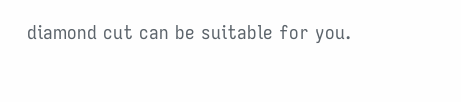diamond cut can be suitable for you.